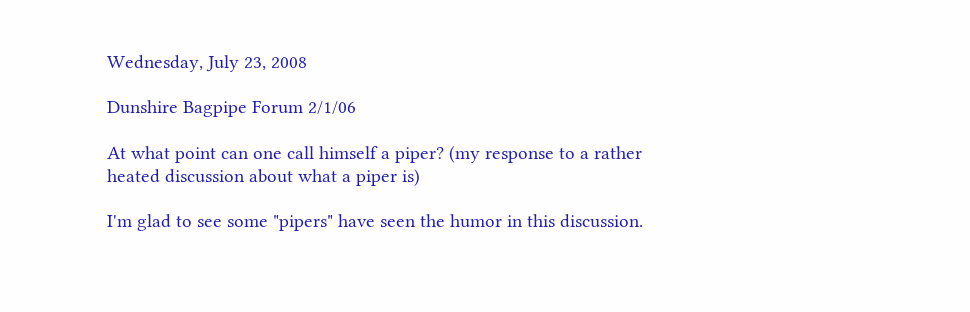Wednesday, July 23, 2008

Dunshire Bagpipe Forum 2/1/06

At what point can one call himself a piper? (my response to a rather heated discussion about what a piper is)

I'm glad to see some "pipers" have seen the humor in this discussion.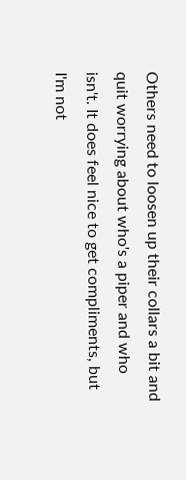Others need to loosen up their collars a bit and quit worrying about who's a piper and who isn't. It does feel nice to get compliments, but I'm not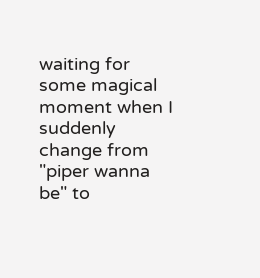waiting for some magical moment when I suddenly change from "piper wanna be" to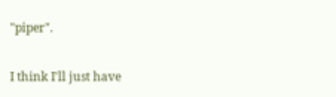"piper".

I think I'll just have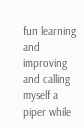fun learning and improving and calling myself a piper while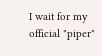I wait for my official "piper"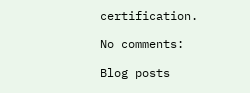certification.

No comments:

Blog posts